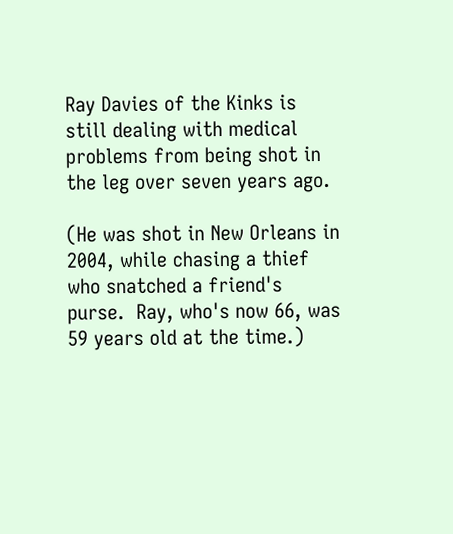Ray Davies of the Kinks is still dealing with medical problems from being shot in the leg over seven years ago.

(He was shot in New Orleans in 2004, while chasing a thief who snatched a friend's purse.  Ray, who's now 66, was 59 years old at the time.)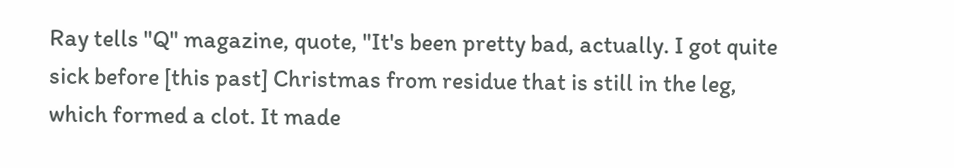Ray tells "Q" magazine, quote, "It's been pretty bad, actually. I got quite sick before [this past] Christmas from residue that is still in the leg, which formed a clot. It made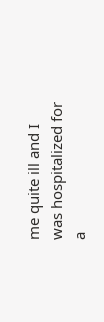me quite ill and I was hospitalized for a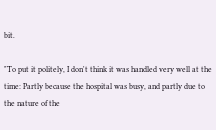bit.

"To put it politely, I don't think it was handled very well at the time: Partly because the hospital was busy, and partly due to the nature of the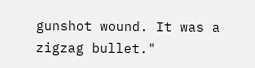gunshot wound. It was a zigzag bullet."